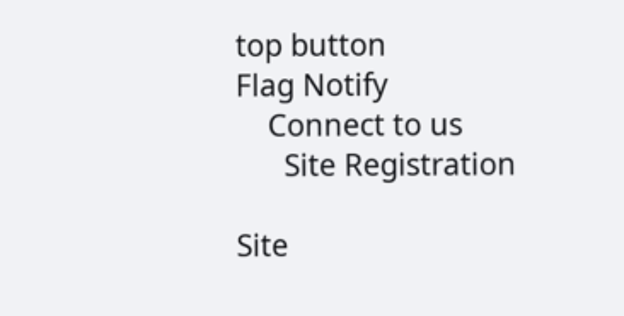top button
Flag Notify
    Connect to us
      Site Registration

Site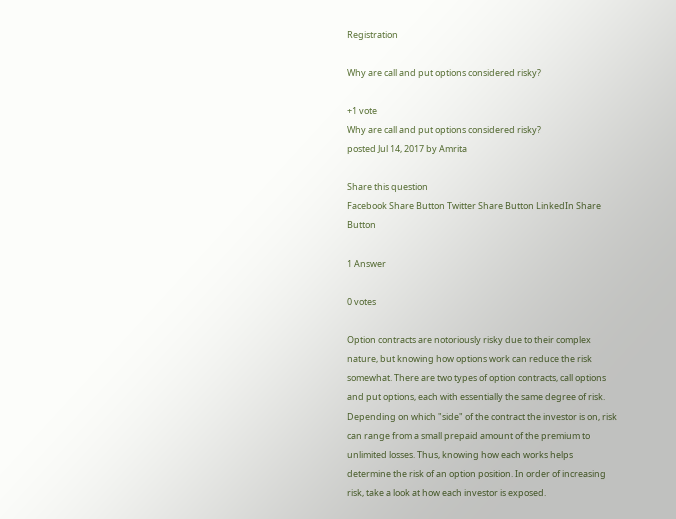Registration

Why are call and put options considered risky?

+1 vote
Why are call and put options considered risky?
posted Jul 14, 2017 by Amrita

Share this question
Facebook Share Button Twitter Share Button LinkedIn Share Button

1 Answer

0 votes

Option contracts are notoriously risky due to their complex nature, but knowing how options work can reduce the risk somewhat. There are two types of option contracts, call options and put options, each with essentially the same degree of risk. Depending on which "side" of the contract the investor is on, risk can range from a small prepaid amount of the premium to unlimited losses. Thus, knowing how each works helps determine the risk of an option position. In order of increasing risk, take a look at how each investor is exposed.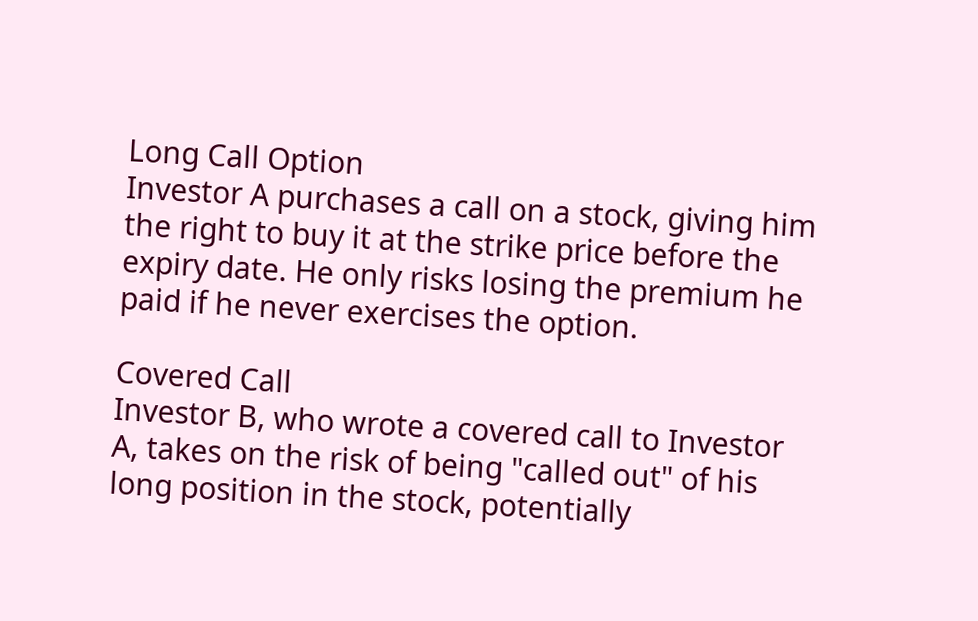Long Call Option
Investor A purchases a call on a stock, giving him the right to buy it at the strike price before the expiry date. He only risks losing the premium he paid if he never exercises the option.

Covered Call
Investor B, who wrote a covered call to Investor A, takes on the risk of being "called out" of his long position in the stock, potentially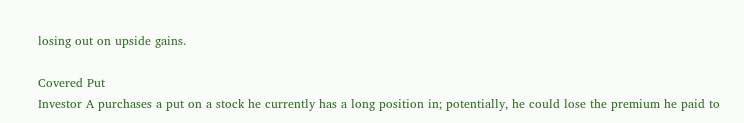losing out on upside gains.

Covered Put
Investor A purchases a put on a stock he currently has a long position in; potentially, he could lose the premium he paid to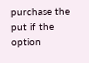purchase the put if the option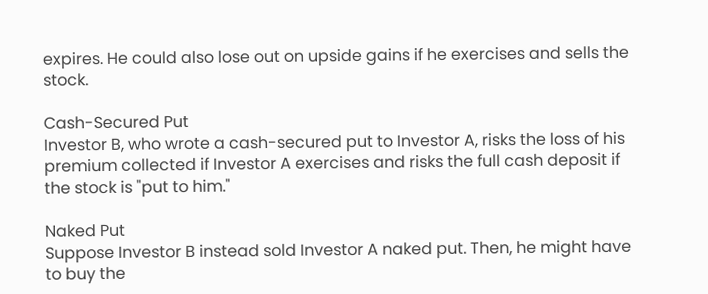expires. He could also lose out on upside gains if he exercises and sells the stock.

Cash-Secured Put
Investor B, who wrote a cash-secured put to Investor A, risks the loss of his premium collected if Investor A exercises and risks the full cash deposit if the stock is "put to him."

Naked Put
Suppose Investor B instead sold Investor A naked put. Then, he might have to buy the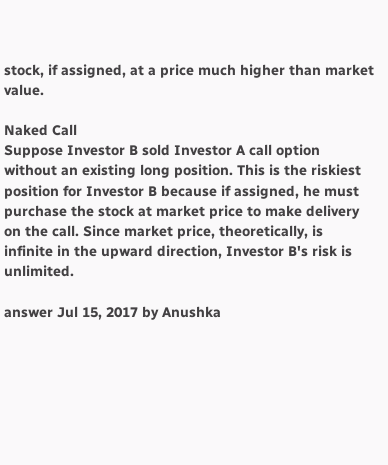stock, if assigned, at a price much higher than market value.

Naked Call
Suppose Investor B sold Investor A call option without an existing long position. This is the riskiest position for Investor B because if assigned, he must purchase the stock at market price to make delivery on the call. Since market price, theoretically, is infinite in the upward direction, Investor B's risk is unlimited.

answer Jul 15, 2017 by Anushka